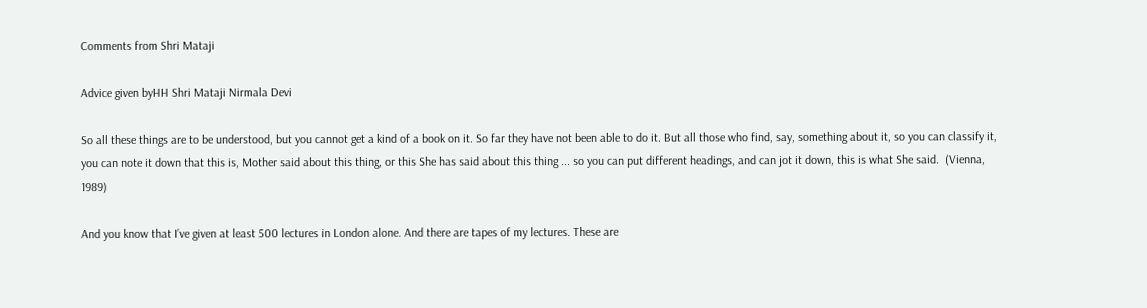Comments from Shri Mataji

Advice given byHH Shri Mataji Nirmala Devi

So all these things are to be understood, but you cannot get a kind of a book on it. So far they have not been able to do it. But all those who find, say, something about it, so you can classify it, you can note it down that this is, Mother said about this thing, or this She has said about this thing ... so you can put different headings, and can jot it down, this is what She said.  (Vienna, 1989)

And you know that I’ve given at least 500 lectures in London alone. And there are tapes of my lectures. These are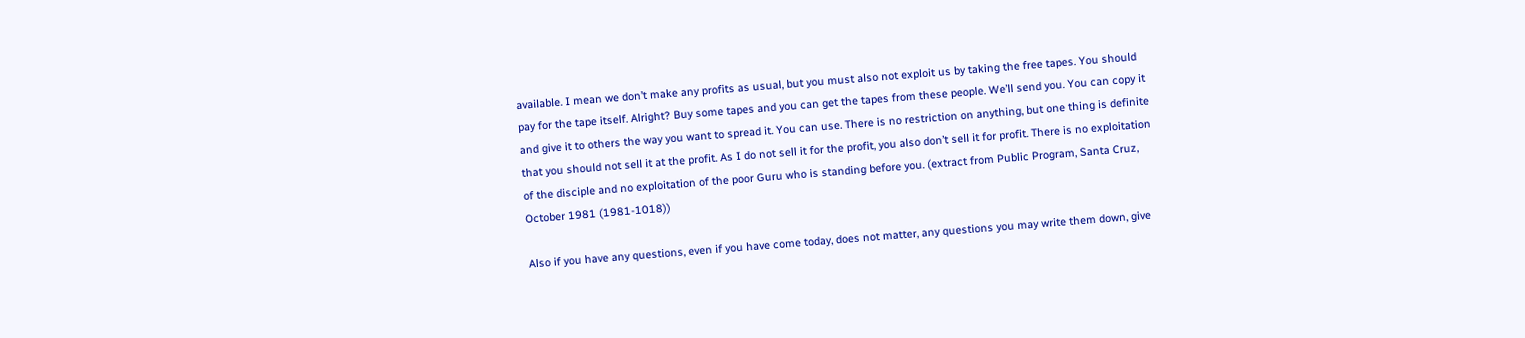available. I mean we don’t make any profits as usual, but you must also not exploit us by taking the free tapes. You should pay for the tape itself. Alright? Buy some tapes and you can get the tapes from these people. We’ll send you. You can copy it and give it to others the way you want to spread it. You can use. There is no restriction on anything, but one thing is definite that you should not sell it at the profit. As I do not sell it for the profit, you also don’t sell it for profit. There is no exploitation of the disciple and no exploitation of the poor Guru who is standing before you. (extract from Public Program, Santa Cruz, October 1981 (1981-1018))

Also if you have any questions, even if you have come today, does not matter, any questions you may write them down, give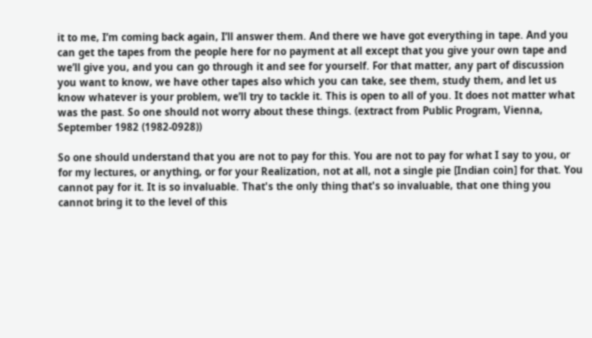it to me, I’m coming back again, I’ll answer them. And there we have got everything in tape. And you can get the tapes from the people here for no payment at all except that you give your own tape and we’ll give you, and you can go through it and see for yourself. For that matter, any part of discussion you want to know, we have other tapes also which you can take, see them, study them, and let us know whatever is your problem, we’ll try to tackle it. This is open to all of you. It does not matter what was the past. So one should not worry about these things. (extract from Public Program, Vienna, September 1982 (1982-0928))

So one should understand that you are not to pay for this. You are not to pay for what I say to you, or for my lectures, or anything, or for your Realization, not at all, not a single pie [Indian coin] for that. You cannot pay for it. It is so invaluable. That's the only thing that's so invaluable, that one thing you cannot bring it to the level of this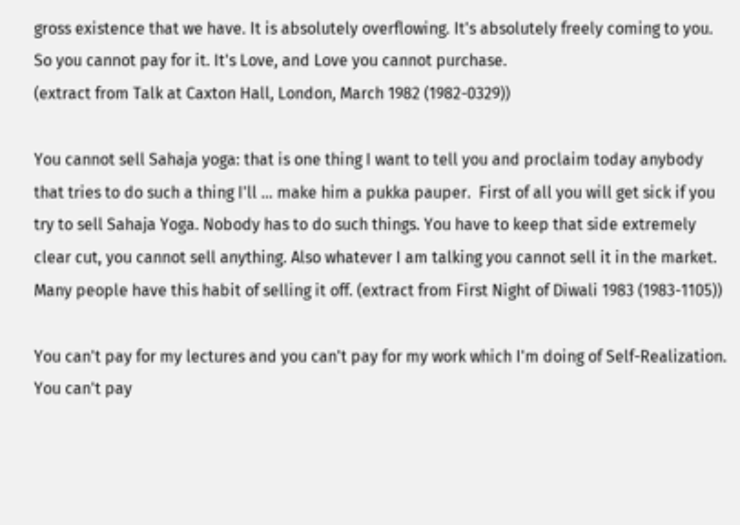gross existence that we have. It is absolutely overflowing. It's absolutely freely coming to you. So you cannot pay for it. It's Love, and Love you cannot purchase.
(extract from Talk at Caxton Hall, London, March 1982 (1982-0329))

You cannot sell Sahaja yoga: that is one thing I want to tell you and proclaim today anybody that tries to do such a thing I'll ... make him a pukka pauper.  First of all you will get sick if you try to sell Sahaja Yoga. Nobody has to do such things. You have to keep that side extremely clear cut, you cannot sell anything. Also whatever I am talking you cannot sell it in the market. Many people have this habit of selling it off. (extract from First Night of Diwali 1983 (1983-1105))

You can't pay for my lectures and you can't pay for my work which I'm doing of Self-Realization. You can't pay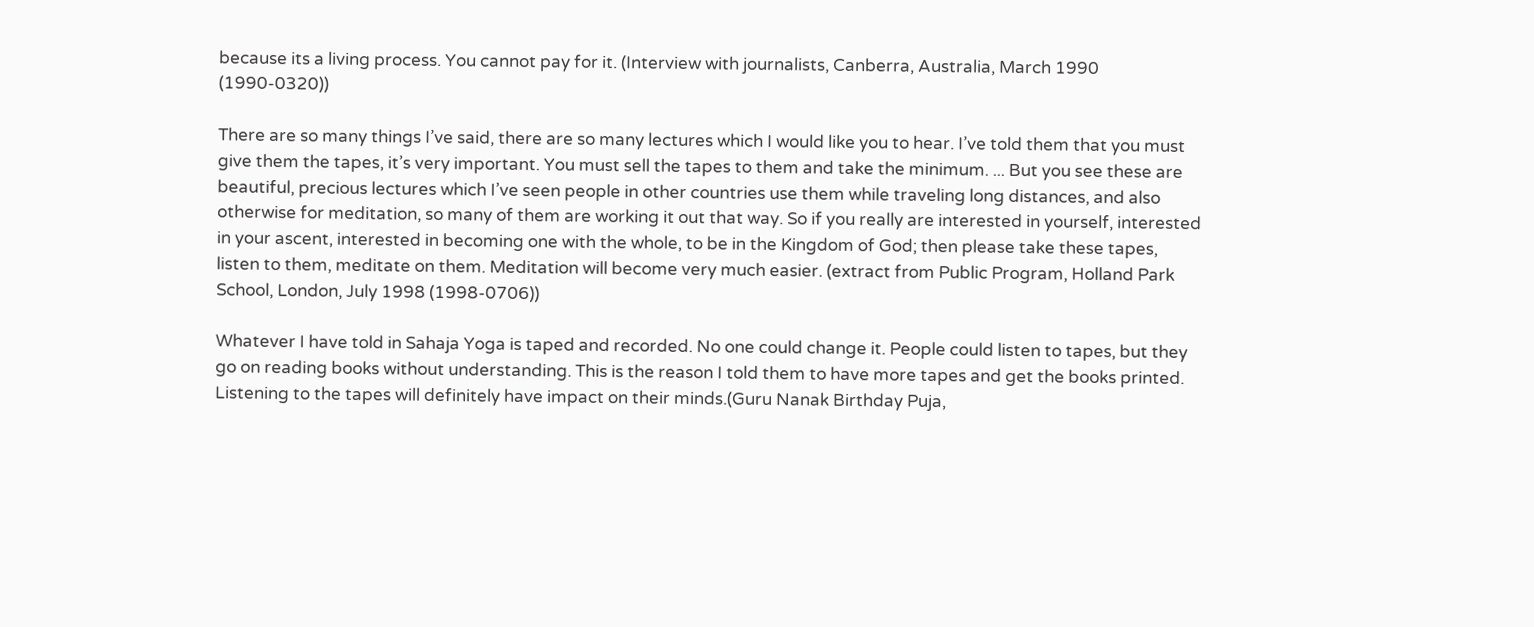because its a living process. You cannot pay for it. (Interview with journalists, Canberra, Australia, March 1990 (1990-0320))

There are so many things I’ve said, there are so many lectures which I would like you to hear. I’ve told them that you must give them the tapes, it’s very important. You must sell the tapes to them and take the minimum. ... But you see these are beautiful, precious lectures which I’ve seen people in other countries use them while traveling long distances, and also otherwise for meditation, so many of them are working it out that way. So if you really are interested in yourself, interested in your ascent, interested in becoming one with the whole, to be in the Kingdom of God; then please take these tapes, listen to them, meditate on them. Meditation will become very much easier. (extract from Public Program, Holland Park School, London, July 1998 (1998-0706))

Whatever I have told in Sahaja Yoga is taped and recorded. No one could change it. People could listen to tapes, but they go on reading books without understanding. This is the reason I told them to have more tapes and get the books printed. Listening to the tapes will definitely have impact on their minds.(Guru Nanak Birthday Puja,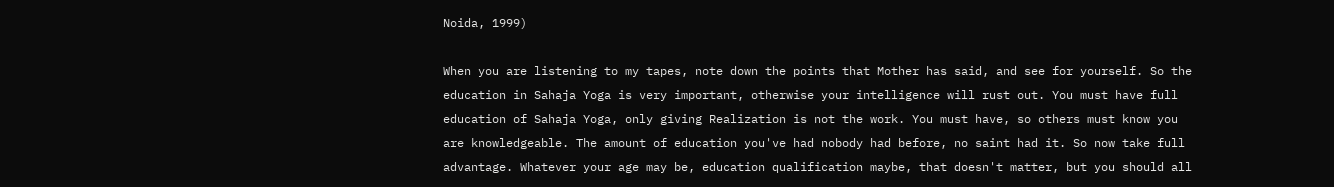Noida, 1999)

When you are listening to my tapes, note down the points that Mother has said, and see for yourself. So the education in Sahaja Yoga is very important, otherwise your intelligence will rust out. You must have full education of Sahaja Yoga, only giving Realization is not the work. You must have, so others must know you are knowledgeable. The amount of education you've had nobody had before, no saint had it. So now take full advantage. Whatever your age may be, education qualification maybe, that doesn't matter, but you should all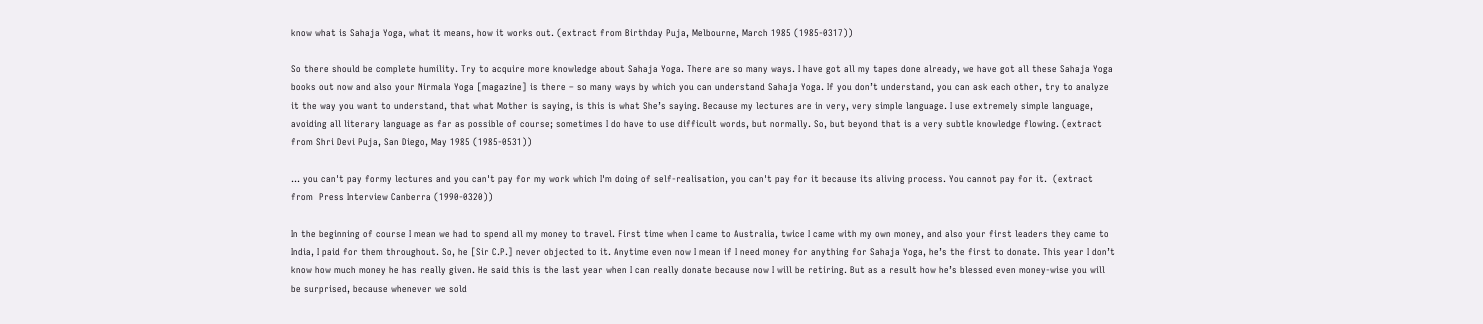know what is Sahaja Yoga, what it means, how it works out. (extract from Birthday Puja, Melbourne, March 1985 (1985-0317))

So there should be complete humility. Try to acquire more knowledge about Sahaja Yoga. There are so many ways. I have got all my tapes done already, we have got all these Sahaja Yoga books out now and also your Nirmala Yoga [magazine] is there – so many ways by which you can understand Sahaja Yoga. If you don’t understand, you can ask each other, try to analyze it the way you want to understand, that what Mother is saying, is this is what She’s saying. Because my lectures are in very, very simple language. I use extremely simple language, avoiding all literary language as far as possible of course; sometimes I do have to use difficult words, but normally. So, but beyond that is a very subtle knowledge flowing. (extract from Shri Devi Puja, San Diego, May 1985 (1985-0531))

... you can't pay formy lectures and you can't pay for my work which I'm doing of self-realisation, you can't pay for it because its aliving process. You cannot pay for it.  (extract from  Press Interview Canberra (1990-0320))

In the beginning of course I mean we had to spend all my money to travel. First time when I came to Australia, twice I came with my own money, and also your first leaders they came to India, I paid for them throughout. So, he [Sir C.P.] never objected to it. Anytime even now I mean if I need money for anything for Sahaja Yoga, he’s the first to donate. This year I don’t know how much money he has really given. He said this is the last year when I can really donate because now I will be retiring. But as a result how he’s blessed even money-wise you will be surprised, because whenever we sold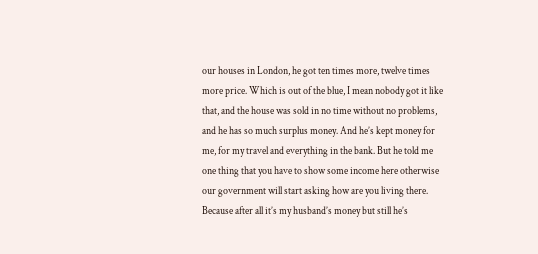our houses in London, he got ten times more, twelve times more price. Which is out of the blue, I mean nobody got it like that, and the house was sold in no time without no problems, and he has so much surplus money. And he’s kept money for me, for my travel and everything in the bank. But he told me one thing that you have to show some income here otherwise our government will start asking how are you living there. Because after all it’s my husband’s money but still he’s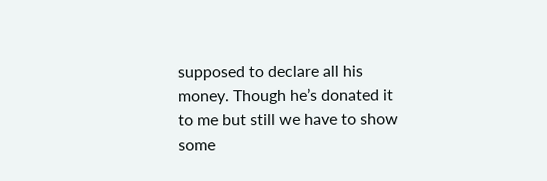supposed to declare all his money. Though he’s donated it to me but still we have to show some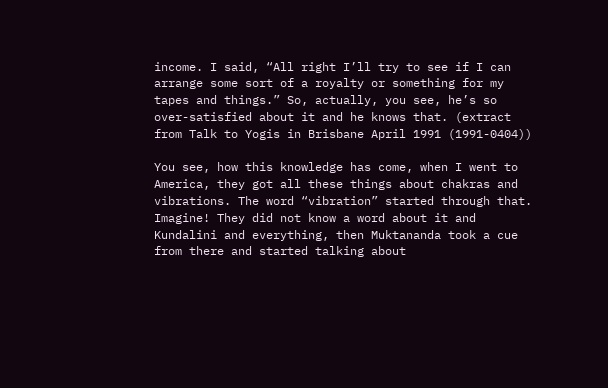income. I said, “All right I’ll try to see if I can arrange some sort of a royalty or something for my tapes and things.” So, actually, you see, he’s so over-satisfied about it and he knows that. (extract from Talk to Yogis in Brisbane April 1991 (1991-0404))

You see, how this knowledge has come, when I went to America, they got all these things about chakras and vibrations. The word “vibration” started through that. Imagine! They did not know a word about it and Kundalini and everything, then Muktananda took a cue from there and started talking about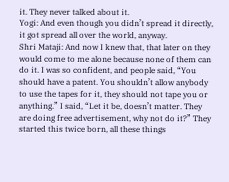it. They never talked about it.
Yogi: And even though you didn’t spread it directly, it got spread all over the world, anyway.
Shri Mataji: And now I knew that, that later on they would come to me alone because none of them can do it. I was so confident, and people said, “You should have a patent. You shouldn’t allow anybody to use the tapes for it, they should not tape you or anything.” I said, “Let it be, doesn’t matter. They are doing free advertisement, why not do it?” They started this twice born, all these things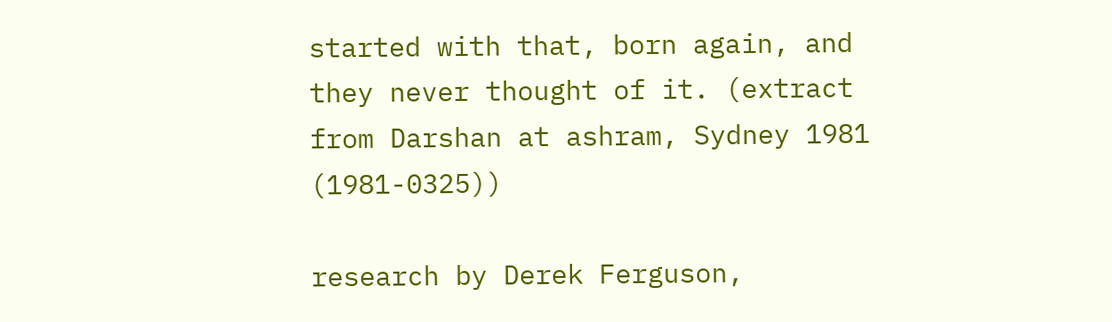started with that, born again, and they never thought of it. (extract from Darshan at ashram, Sydney 1981 (1981-0325))

research by Derek Ferguson,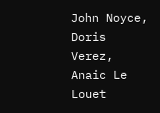John Noyce, Doris Verez, Anaic Le Louet